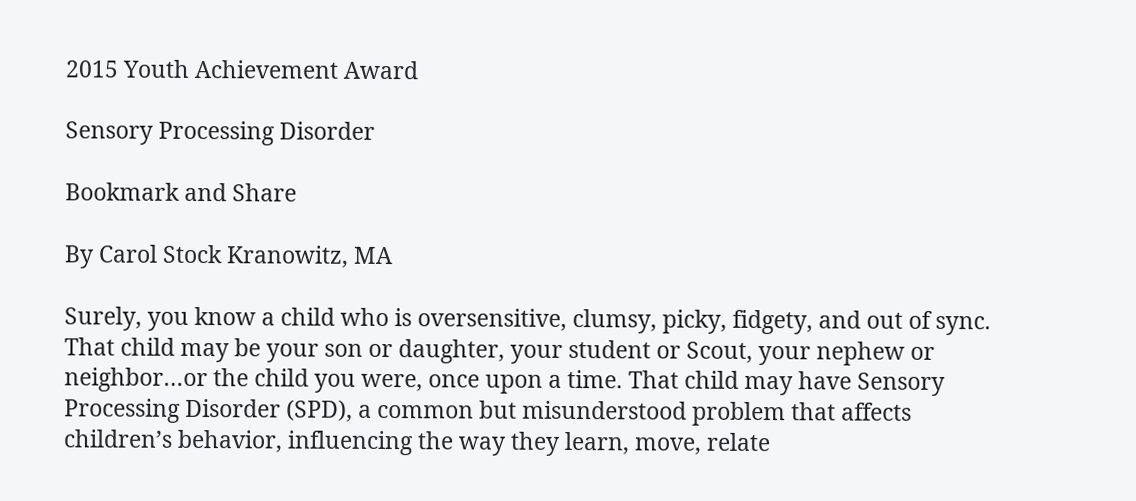2015 Youth Achievement Award

Sensory Processing Disorder

Bookmark and Share

By Carol Stock Kranowitz, MA

Surely, you know a child who is oversensitive, clumsy, picky, fidgety, and out of sync. That child may be your son or daughter, your student or Scout, your nephew or neighbor…or the child you were, once upon a time. That child may have Sensory Processing Disorder (SPD), a common but misunderstood problem that affects children’s behavior, influencing the way they learn, move, relate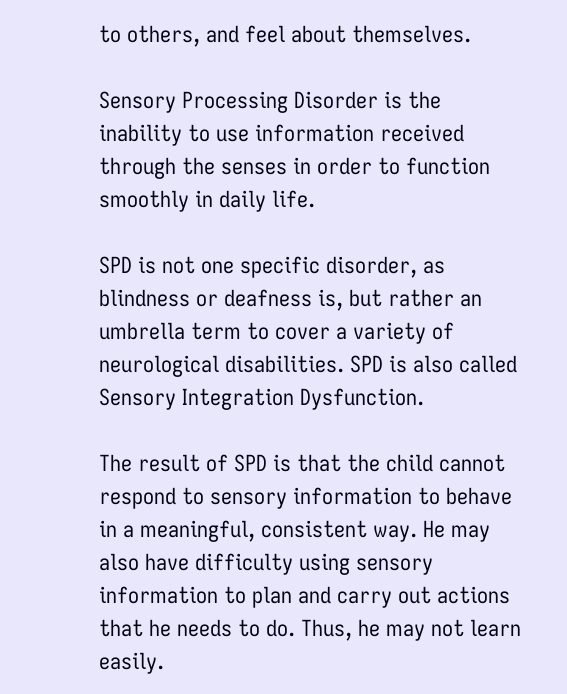to others, and feel about themselves.

Sensory Processing Disorder is the inability to use information received through the senses in order to function smoothly in daily life.

SPD is not one specific disorder, as blindness or deafness is, but rather an umbrella term to cover a variety of neurological disabilities. SPD is also called Sensory Integration Dysfunction.

The result of SPD is that the child cannot respond to sensory information to behave in a meaningful, consistent way. He may also have difficulty using sensory information to plan and carry out actions that he needs to do. Thus, he may not learn easily.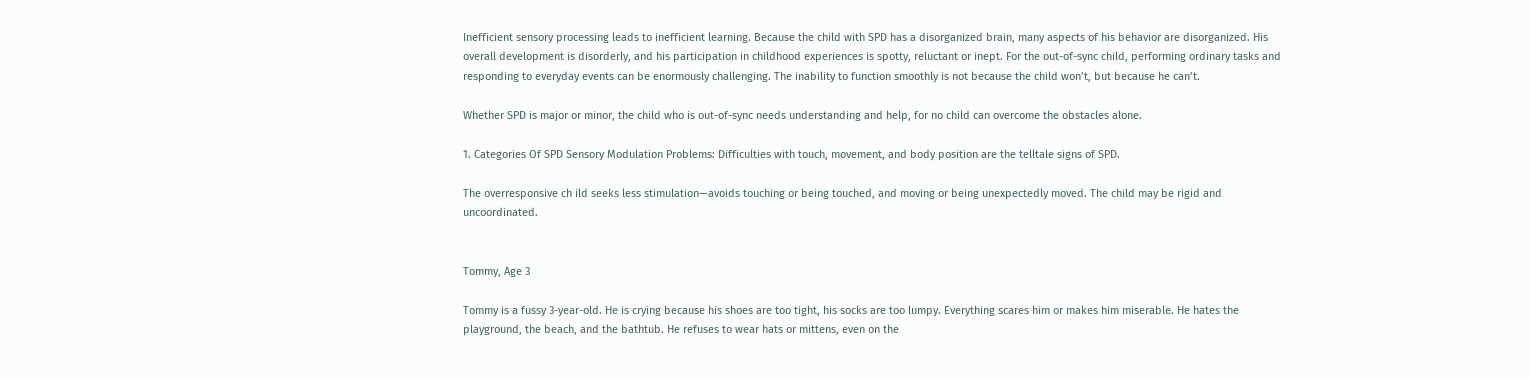Inefficient sensory processing leads to inefficient learning. Because the child with SPD has a disorganized brain, many aspects of his behavior are disorganized. His overall development is disorderly, and his participation in childhood experiences is spotty, reluctant or inept. For the out-of-sync child, performing ordinary tasks and responding to everyday events can be enormously challenging. The inability to function smoothly is not because the child won’t, but because he can’t.

Whether SPD is major or minor, the child who is out-of-sync needs understanding and help, for no child can overcome the obstacles alone.

1. Categories Of SPD Sensory Modulation Problems: Difficulties with touch, movement, and body position are the telltale signs of SPD.

The overresponsive ch ild seeks less stimulation—avoids touching or being touched, and moving or being unexpectedly moved. The child may be rigid and uncoordinated.


Tommy, Age 3

Tommy is a fussy 3-year-old. He is crying because his shoes are too tight, his socks are too lumpy. Everything scares him or makes him miserable. He hates the playground, the beach, and the bathtub. He refuses to wear hats or mittens, even on the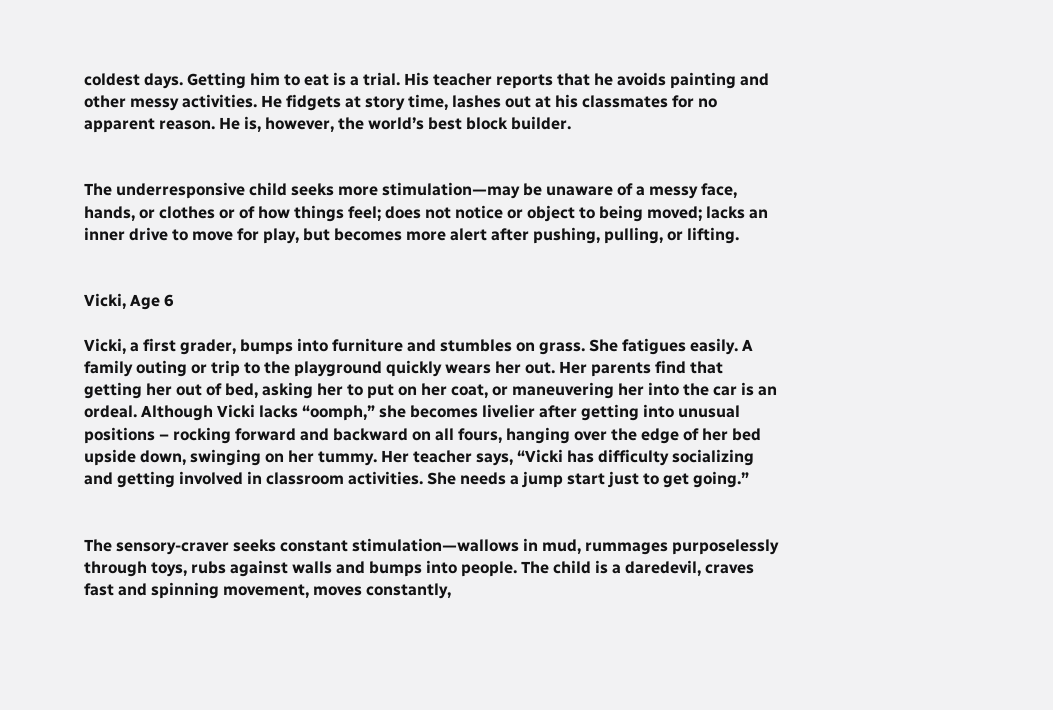coldest days. Getting him to eat is a trial. His teacher reports that he avoids painting and other messy activities. He fidgets at story time, lashes out at his classmates for no apparent reason. He is, however, the world’s best block builder.


The underresponsive child seeks more stimulation—may be unaware of a messy face, hands, or clothes or of how things feel; does not notice or object to being moved; lacks an inner drive to move for play, but becomes more alert after pushing, pulling, or lifting.


Vicki, Age 6

Vicki, a first grader, bumps into furniture and stumbles on grass. She fatigues easily. A family outing or trip to the playground quickly wears her out. Her parents find that getting her out of bed, asking her to put on her coat, or maneuvering her into the car is an ordeal. Although Vicki lacks “oomph,” she becomes livelier after getting into unusual positions – rocking forward and backward on all fours, hanging over the edge of her bed upside down, swinging on her tummy. Her teacher says, “Vicki has difficulty socializing and getting involved in classroom activities. She needs a jump start just to get going.”


The sensory-craver seeks constant stimulation—wallows in mud, rummages purposelessly through toys, rubs against walls and bumps into people. The child is a daredevil, craves fast and spinning movement, moves constantly,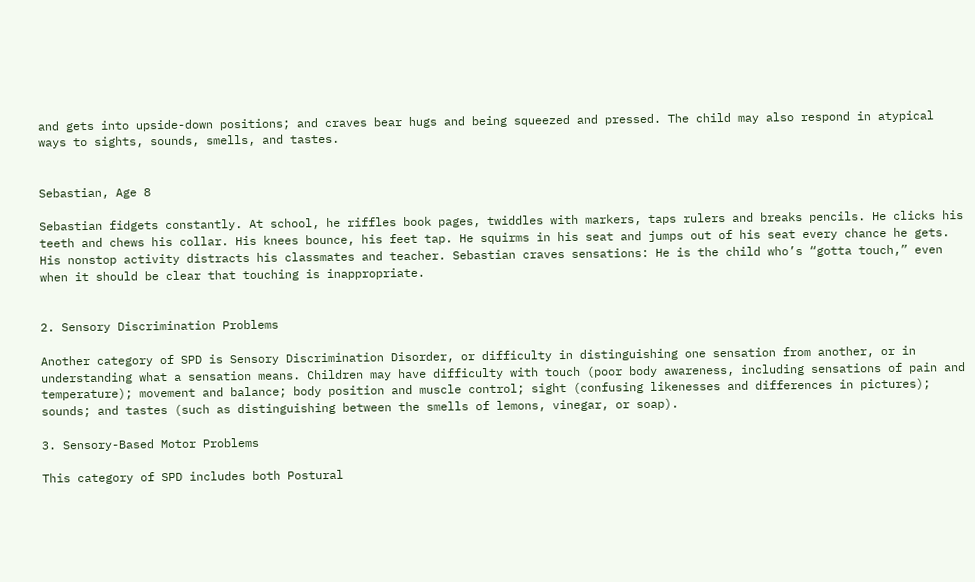and gets into upside-down positions; and craves bear hugs and being squeezed and pressed. The child may also respond in atypical ways to sights, sounds, smells, and tastes.


Sebastian, Age 8

Sebastian fidgets constantly. At school, he riffles book pages, twiddles with markers, taps rulers and breaks pencils. He clicks his teeth and chews his collar. His knees bounce, his feet tap. He squirms in his seat and jumps out of his seat every chance he gets. His nonstop activity distracts his classmates and teacher. Sebastian craves sensations: He is the child who’s “gotta touch,” even when it should be clear that touching is inappropriate.


2. Sensory Discrimination Problems

Another category of SPD is Sensory Discrimination Disorder, or difficulty in distinguishing one sensation from another, or in understanding what a sensation means. Children may have difficulty with touch (poor body awareness, including sensations of pain and temperature); movement and balance; body position and muscle control; sight (confusing likenesses and differences in pictures); sounds; and tastes (such as distinguishing between the smells of lemons, vinegar, or soap).

3. Sensory-Based Motor Problems

This category of SPD includes both Postural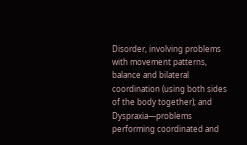Disorder, involving problems with movement patterns, balance and bilateral coordination (using both sides of the body together); and Dyspraxia—problems performing coordinated and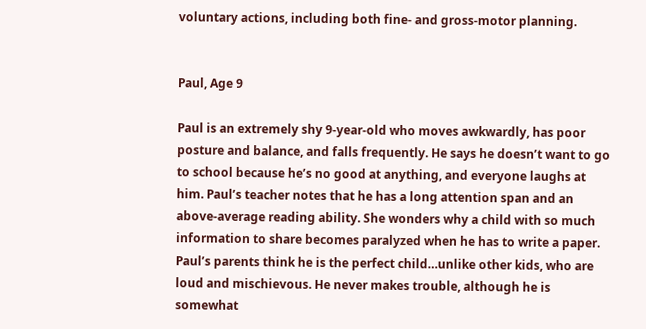voluntary actions, including both fine- and gross-motor planning.


Paul, Age 9

Paul is an extremely shy 9-year-old who moves awkwardly, has poor posture and balance, and falls frequently. He says he doesn’t want to go to school because he’s no good at anything, and everyone laughs at him. Paul’s teacher notes that he has a long attention span and an above-average reading ability. She wonders why a child with so much information to share becomes paralyzed when he has to write a paper. Paul’s parents think he is the perfect child…unlike other kids, who are loud and mischievous. He never makes trouble, although he is somewhat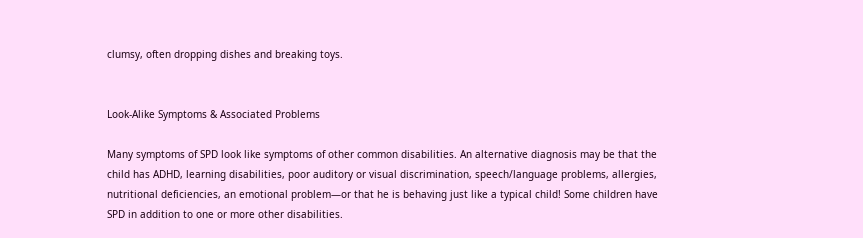clumsy, often dropping dishes and breaking toys.


Look-Alike Symptoms & Associated Problems

Many symptoms of SPD look like symptoms of other common disabilities. An alternative diagnosis may be that the child has ADHD, learning disabilities, poor auditory or visual discrimination, speech/language problems, allergies, nutritional deficiencies, an emotional problem—or that he is behaving just like a typical child! Some children have SPD in addition to one or more other disabilities.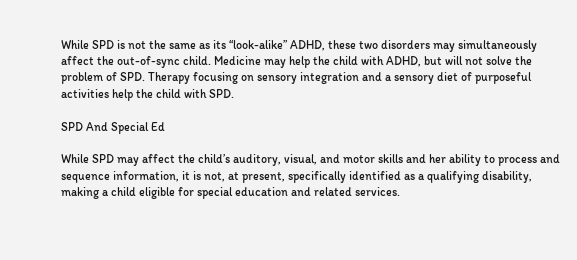While SPD is not the same as its “look-alike” ADHD, these two disorders may simultaneously affect the out-of-sync child. Medicine may help the child with ADHD, but will not solve the problem of SPD. Therapy focusing on sensory integration and a sensory diet of purposeful activities help the child with SPD.

SPD And Special Ed

While SPD may affect the child’s auditory, visual, and motor skills and her ability to process and sequence information, it is not, at present, specifically identified as a qualifying disability, making a child eligible for special education and related services.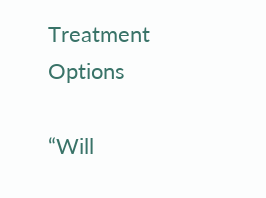Treatment Options

“Will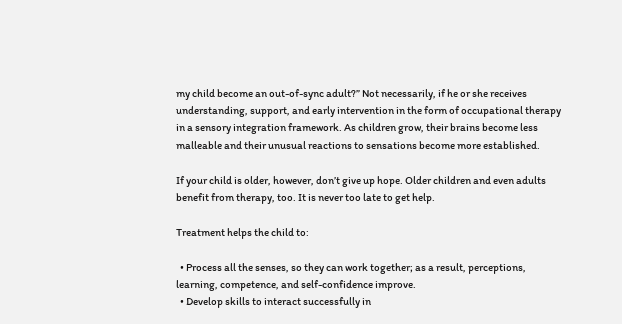my child become an out-of-sync adult?” Not necessarily, if he or she receives understanding, support, and early intervention in the form of occupational therapy in a sensory integration framework. As children grow, their brains become less malleable and their unusual reactions to sensations become more established.

If your child is older, however, don’t give up hope. Older children and even adults benefit from therapy, too. It is never too late to get help.

Treatment helps the child to:

  • Process all the senses, so they can work together; as a result, perceptions, learning, competence, and self-confidence improve.
  • Develop skills to interact successfully in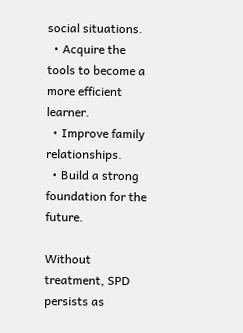social situations.
  • Acquire the tools to become a more efficient learner.
  • Improve family relationships.
  • Build a strong foundation for the future.

Without treatment, SPD persists as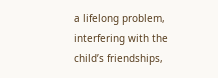a lifelong problem, interfering with the child’s friendships,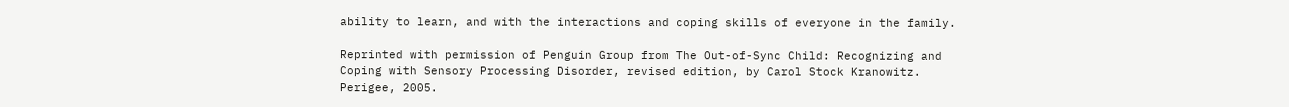ability to learn, and with the interactions and coping skills of everyone in the family.

Reprinted with permission of Penguin Group from The Out-of-Sync Child: Recognizing and Coping with Sensory Processing Disorder, revised edition, by Carol Stock Kranowitz. Perigee, 2005.